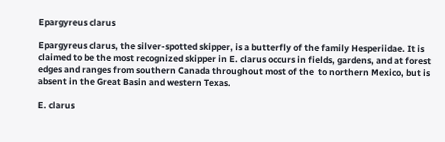Epargyreus clarus

Epargyreus clarus, the silver-spotted skipper, is a butterfly of the family Hesperiidae. It is claimed to be the most recognized skipper in E. clarus occurs in fields, gardens, and at forest edges and ranges from southern Canada throughout most of the  to northern Mexico, but is absent in the Great Basin and western Texas.

E. clarus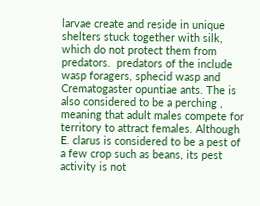larvae create and reside in unique shelters stuck together with silk, which do not protect them from predators.  predators of the include wasp foragers, sphecid wasp and Crematogaster opuntiae ants. The is also considered to be a perching , meaning that adult males compete for territory to attract females. Although E. clarus is considered to be a pest of a few crop such as beans, its pest activity is not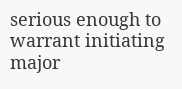serious enough to warrant initiating major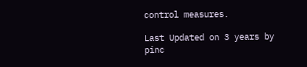control measures.

Last Updated on 3 years by pinc